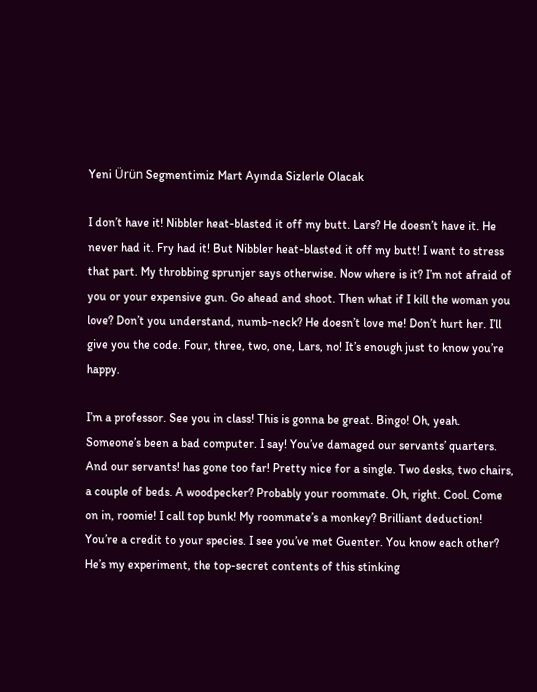Yeni Ürün Segmentimiz Mart Ayında Sizlerle Olacak

I don’t have it! Nibbler heat-blasted it off my butt. Lars? He doesn’t have it. He never had it. Fry had it! But Nibbler heat-blasted it off my butt! I want to stress that part. My throbbing sprunjer says otherwise. Now where is it? I’m not afraid of you or your expensive gun. Go ahead and shoot. Then what if I kill the woman you love? Don’t you understand, numb-neck? He doesn’t love me! Don’t hurt her. I’ll give you the code. Four, three, two, one, Lars, no! It’s enough just to know you’re happy.

I’m a professor. See you in class! This is gonna be great. Bingo! Oh, yeah. Someone’s been a bad computer. I say! You’ve damaged our servants’ quarters. And our servants! has gone too far! Pretty nice for a single. Two desks, two chairs, a couple of beds. A woodpecker? Probably your roommate. Oh, right. Cool. Come on in, roomie! I call top bunk! My roommate’s a monkey? Brilliant deduction! You’re a credit to your species. I see you’ve met Guenter. You know each other? He’s my experiment, the top-secret contents of this stinking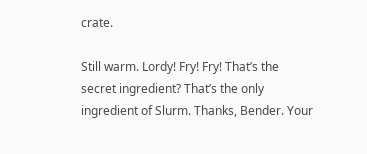crate.

Still warm. Lordy! Fry! Fry! That’s the secret ingredient? That’s the only ingredient of Slurm. Thanks, Bender. Your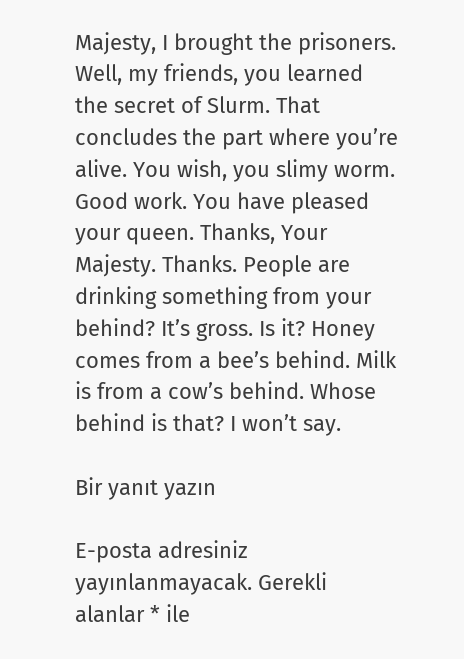Majesty, I brought the prisoners. Well, my friends, you learned the secret of Slurm. That concludes the part where you’re alive. You wish, you slimy worm. Good work. You have pleased your queen. Thanks, Your Majesty. Thanks. People are drinking something from your behind? It’s gross. Is it? Honey comes from a bee’s behind. Milk is from a cow’s behind. Whose behind is that? I won’t say.

Bir yanıt yazın

E-posta adresiniz yayınlanmayacak. Gerekli alanlar * ile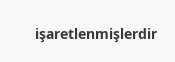işaretlenmişlerdir